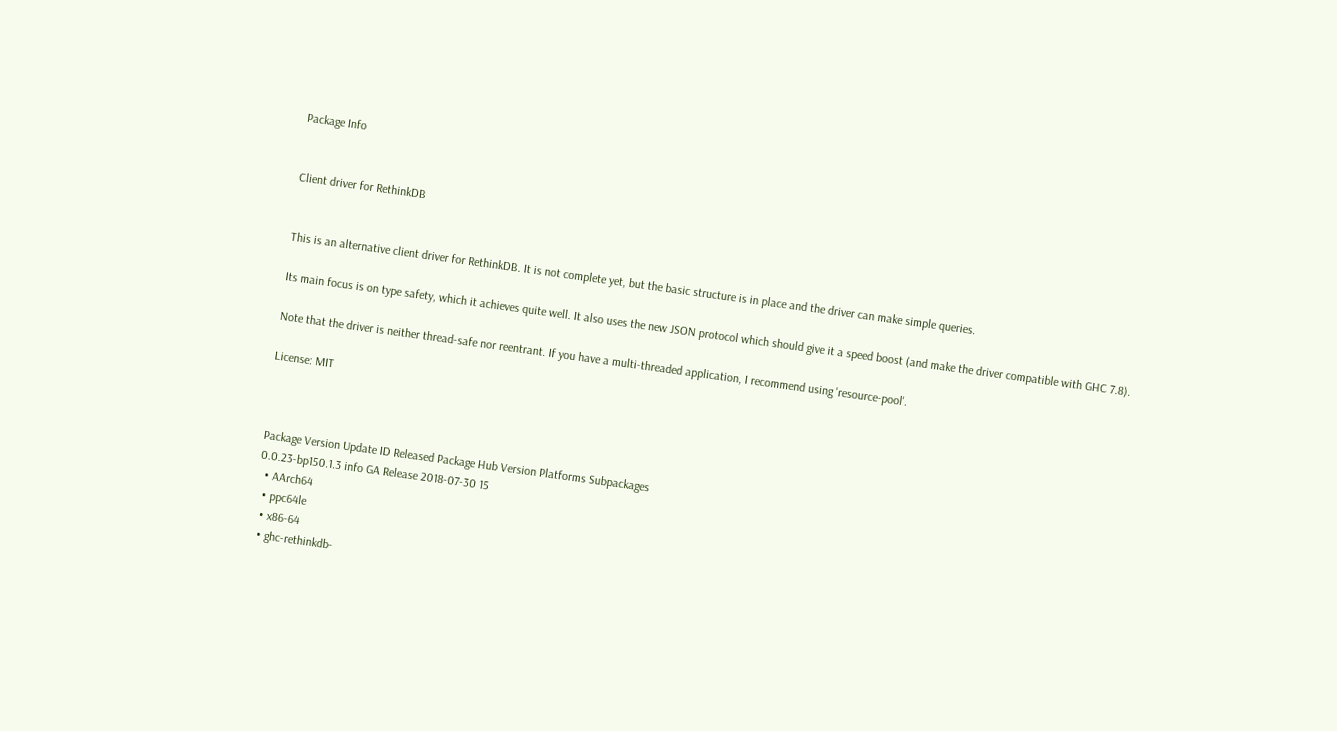Package Info


Client driver for RethinkDB


This is an alternative client driver for RethinkDB. It is not complete yet, but the basic structure is in place and the driver can make simple queries.

Its main focus is on type safety, which it achieves quite well. It also uses the new JSON protocol which should give it a speed boost (and make the driver compatible with GHC 7.8).

Note that the driver is neither thread-safe nor reentrant. If you have a multi-threaded application, I recommend using 'resource-pool'.

License: MIT



Package Version Update ID Released Package Hub Version Platforms Subpackages
0.0.23-bp150.1.3 info GA Release 2018-07-30 15
  • AArch64
  • ppc64le
  • x86-64
  • ghc-rethinkdb-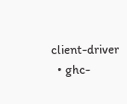client-driver
  • ghc-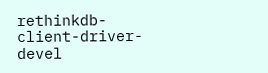rethinkdb-client-driver-devel